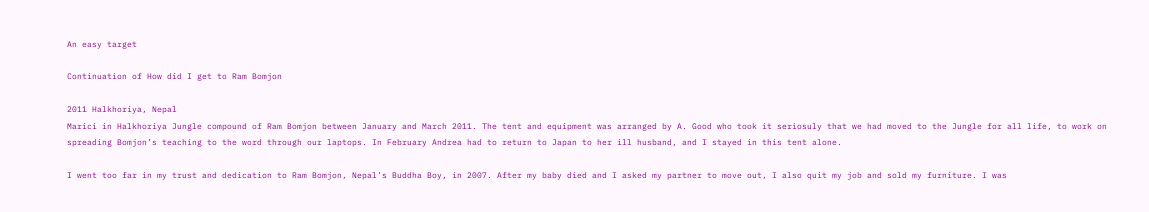An easy target

Continuation of How did I get to Ram Bomjon

2011 Halkhoriya, Nepal
Marici in Halkhoriya Jungle compound of Ram Bomjon between January and March 2011. The tent and equipment was arranged by A. Good who took it seriosuly that we had moved to the Jungle for all life, to work on spreading Bomjon’s teaching to the word through our laptops. In February Andrea had to return to Japan to her ill husband, and I stayed in this tent alone.

I went too far in my trust and dedication to Ram Bomjon, Nepal’s Buddha Boy, in 2007. After my baby died and I asked my partner to move out, I also quit my job and sold my furniture. I was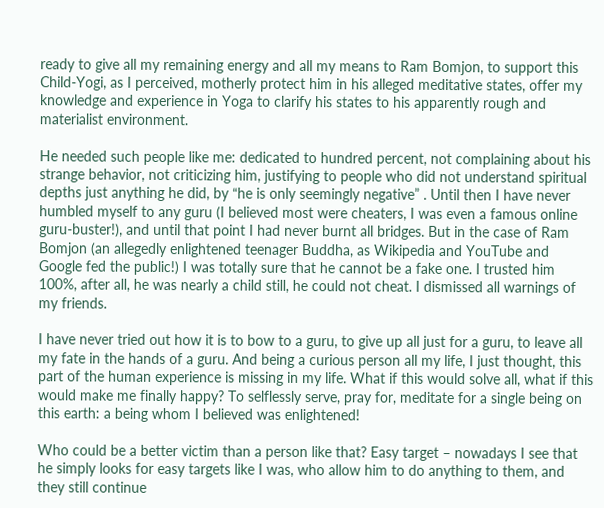ready to give all my remaining energy and all my means to Ram Bomjon, to support this Child-Yogi, as I perceived, motherly protect him in his alleged meditative states, offer my knowledge and experience in Yoga to clarify his states to his apparently rough and materialist environment.

He needed such people like me: dedicated to hundred percent, not complaining about his strange behavior, not criticizing him, justifying to people who did not understand spiritual depths just anything he did, by “he is only seemingly negative” . Until then I have never humbled myself to any guru (I believed most were cheaters, I was even a famous online guru-buster!), and until that point I had never burnt all bridges. But in the case of Ram Bomjon (an allegedly enlightened teenager Buddha, as Wikipedia and YouTube and Google fed the public!) I was totally sure that he cannot be a fake one. I trusted him 100%, after all, he was nearly a child still, he could not cheat. I dismissed all warnings of my friends.

I have never tried out how it is to bow to a guru, to give up all just for a guru, to leave all my fate in the hands of a guru. And being a curious person all my life, I just thought, this part of the human experience is missing in my life. What if this would solve all, what if this would make me finally happy? To selflessly serve, pray for, meditate for a single being on this earth: a being whom I believed was enlightened!

Who could be a better victim than a person like that? Easy target – nowadays I see that he simply looks for easy targets like I was, who allow him to do anything to them, and they still continue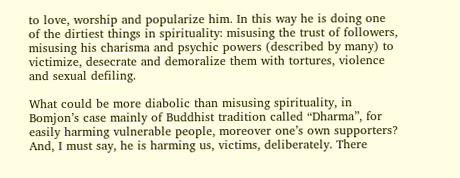to love, worship and popularize him. In this way he is doing one of the dirtiest things in spirituality: misusing the trust of followers, misusing his charisma and psychic powers (described by many) to victimize, desecrate and demoralize them with tortures, violence and sexual defiling.

What could be more diabolic than misusing spirituality, in Bomjon’s case mainly of Buddhist tradition called “Dharma”, for easily harming vulnerable people, moreover one’s own supporters? And, I must say, he is harming us, victims, deliberately. There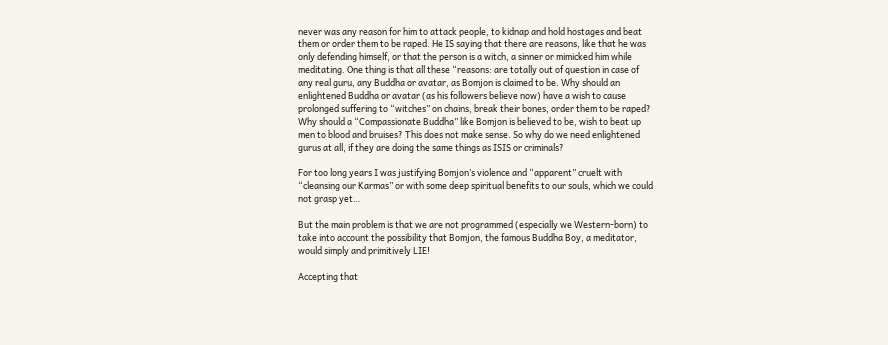never was any reason for him to attack people, to kidnap and hold hostages and beat them or order them to be raped. He IS saying that there are reasons, like that he was only defending himself, or that the person is a witch, a sinner or mimicked him while meditating. One thing is that all these “reasons: are totally out of question in case of any real guru, any Buddha or avatar, as Bomjon is claimed to be. Why should an enlightened Buddha or avatar (as his followers believe now) have a wish to cause prolonged suffering to “witches” on chains, break their bones, order them to be raped? Why should a “Compassionate Buddha” like Bomjon is believed to be, wish to beat up men to blood and bruises? This does not make sense. So why do we need enlightened gurus at all, if they are doing the same things as ISIS or criminals?

For too long years I was justifying Bomjon’s violence and “apparent” cruelt with “cleansing our Karmas” or with some deep spiritual benefits to our souls, which we could not grasp yet…

But the main problem is that we are not programmed (especially we Western-born) to take into account the possibility that Bomjon, the famous Buddha Boy, a meditator, would simply and primitively LIE!

Accepting that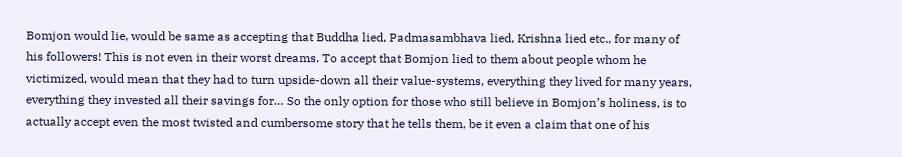Bomjon would lie, would be same as accepting that Buddha lied, Padmasambhava lied, Krishna lied etc., for many of his followers! This is not even in their worst dreams. To accept that Bomjon lied to them about people whom he victimized, would mean that they had to turn upside-down all their value-systems, everything they lived for many years, everything they invested all their savings for… So the only option for those who still believe in Bomjon’s holiness, is to actually accept even the most twisted and cumbersome story that he tells them, be it even a claim that one of his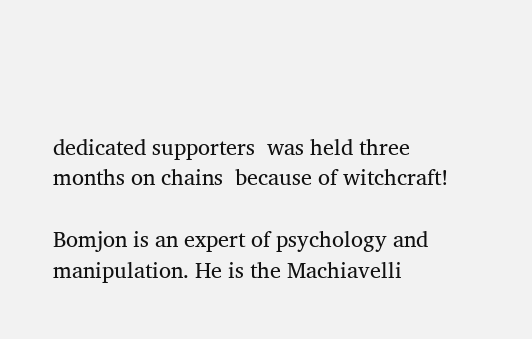dedicated supporters  was held three months on chains  because of witchcraft!

Bomjon is an expert of psychology and manipulation. He is the Machiavelli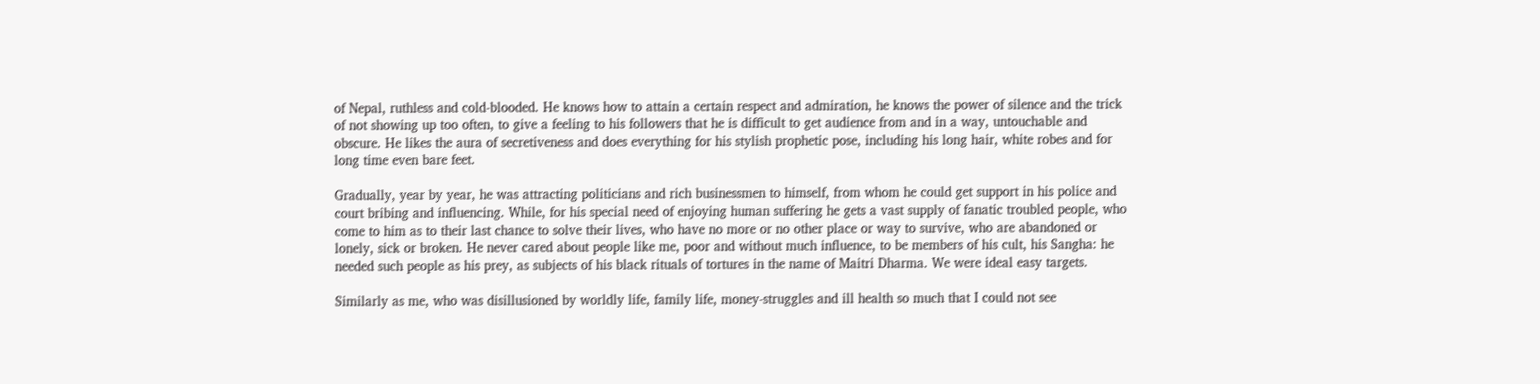of Nepal, ruthless and cold-blooded. He knows how to attain a certain respect and admiration, he knows the power of silence and the trick of not showing up too often, to give a feeling to his followers that he is difficult to get audience from and in a way, untouchable and obscure. He likes the aura of secretiveness and does everything for his stylish prophetic pose, including his long hair, white robes and for long time even bare feet.

Gradually, year by year, he was attracting politicians and rich businessmen to himself, from whom he could get support in his police and court bribing and influencing. While, for his special need of enjoying human suffering he gets a vast supply of fanatic troubled people, who come to him as to their last chance to solve their lives, who have no more or no other place or way to survive, who are abandoned or lonely, sick or broken. He never cared about people like me, poor and without much influence, to be members of his cult, his Sangha: he needed such people as his prey, as subjects of his black rituals of tortures in the name of Maitri Dharma. We were ideal easy targets.

Similarly as me, who was disillusioned by worldly life, family life, money-struggles and ill health so much that I could not see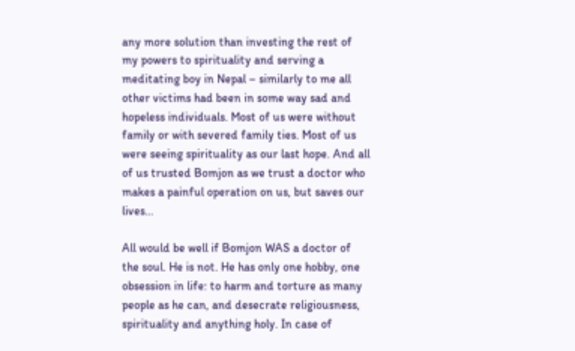any more solution than investing the rest of my powers to spirituality and serving a meditating boy in Nepal – similarly to me all other victims had been in some way sad and hopeless individuals. Most of us were without family or with severed family ties. Most of us were seeing spirituality as our last hope. And all of us trusted Bomjon as we trust a doctor who makes a painful operation on us, but saves our lives…

All would be well if Bomjon WAS a doctor of the soul. He is not. He has only one hobby, one obsession in life: to harm and torture as many people as he can, and desecrate religiousness, spirituality and anything holy. In case of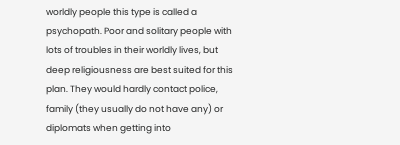worldly people this type is called a psychopath. Poor and solitary people with lots of troubles in their worldly lives, but deep religiousness are best suited for this plan. They would hardly contact police, family (they usually do not have any) or diplomats when getting into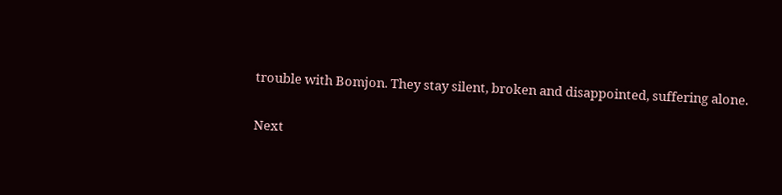trouble with Bomjon. They stay silent, broken and disappointed, suffering alone.

Next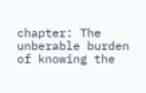chapter: The unberable burden of knowing the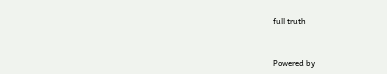full truth


Powered by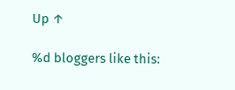Up ↑

%d bloggers like this: